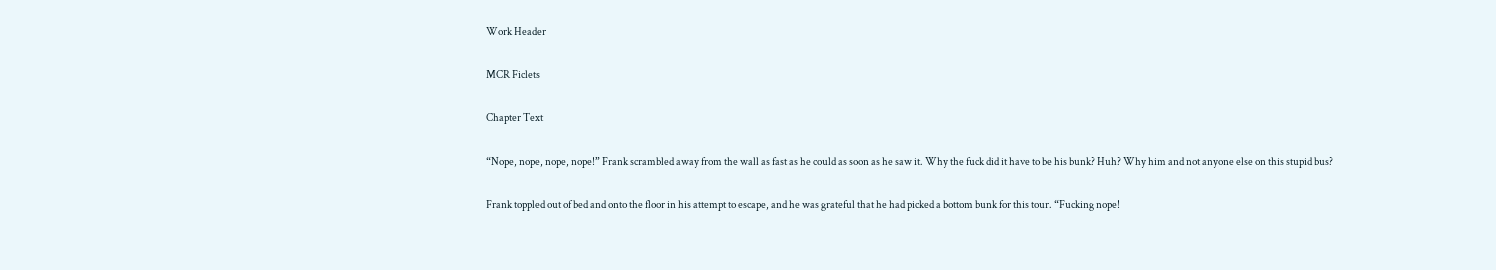Work Header

MCR Ficlets

Chapter Text

“Nope, nope, nope, nope!” Frank scrambled away from the wall as fast as he could as soon as he saw it. Why the fuck did it have to be his bunk? Huh? Why him and not anyone else on this stupid bus?

Frank toppled out of bed and onto the floor in his attempt to escape, and he was grateful that he had picked a bottom bunk for this tour. “Fucking nope!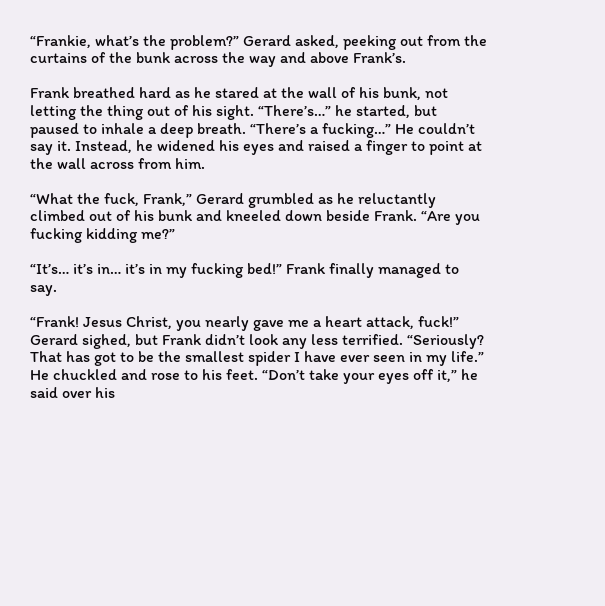“Frankie, what’s the problem?” Gerard asked, peeking out from the curtains of the bunk across the way and above Frank’s.

Frank breathed hard as he stared at the wall of his bunk, not letting the thing out of his sight. “There’s…” he started, but paused to inhale a deep breath. “There’s a fucking…” He couldn’t say it. Instead, he widened his eyes and raised a finger to point at the wall across from him.

“What the fuck, Frank,” Gerard grumbled as he reluctantly climbed out of his bunk and kneeled down beside Frank. “Are you fucking kidding me?”

“It’s… it’s in… it’s in my fucking bed!” Frank finally managed to say.

“Frank! Jesus Christ, you nearly gave me a heart attack, fuck!” Gerard sighed, but Frank didn’t look any less terrified. “Seriously? That has got to be the smallest spider I have ever seen in my life.” He chuckled and rose to his feet. “Don’t take your eyes off it,” he said over his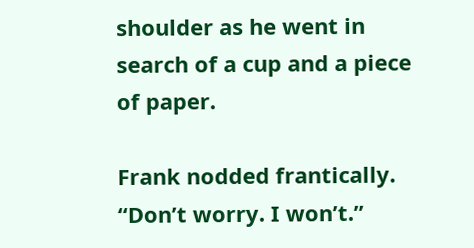shoulder as he went in search of a cup and a piece of paper.

Frank nodded frantically. “Don’t worry. I won’t.”